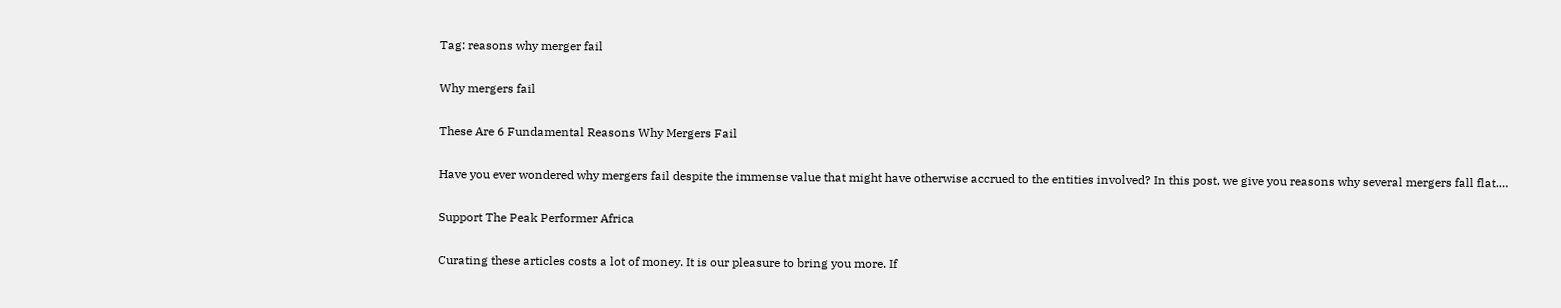Tag: reasons why merger fail

Why mergers fail

These Are 6 Fundamental Reasons Why Mergers Fail

Have you ever wondered why mergers fail despite the immense value that might have otherwise accrued to the entities involved? In this post, we give you reasons why several mergers fall flat.…

Support The Peak Performer Africa

Curating these articles costs a lot of money. It is our pleasure to bring you more. If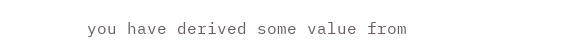you have derived some value from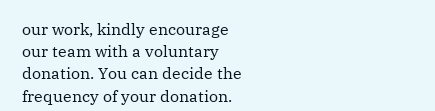our work, kindly encourage our team with a voluntary donation. You can decide the frequency of your donation.